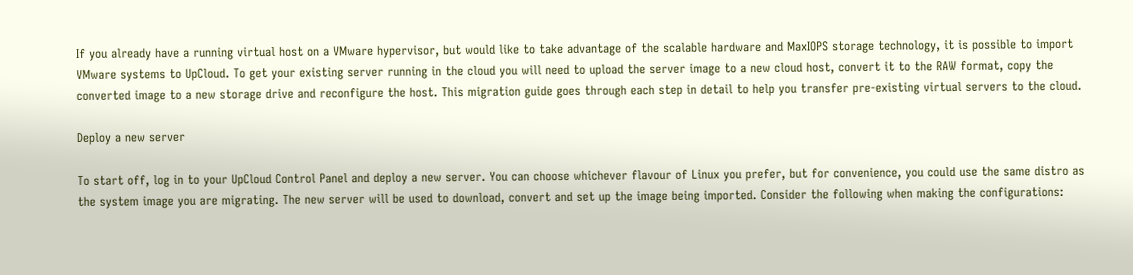If you already have a running virtual host on a VMware hypervisor, but would like to take advantage of the scalable hardware and MaxIOPS storage technology, it is possible to import VMware systems to UpCloud. To get your existing server running in the cloud you will need to upload the server image to a new cloud host, convert it to the RAW format, copy the converted image to a new storage drive and reconfigure the host. This migration guide goes through each step in detail to help you transfer pre-existing virtual servers to the cloud.

Deploy a new server

To start off, log in to your UpCloud Control Panel and deploy a new server. You can choose whichever flavour of Linux you prefer, but for convenience, you could use the same distro as the system image you are migrating. The new server will be used to download, convert and set up the image being imported. Consider the following when making the configurations: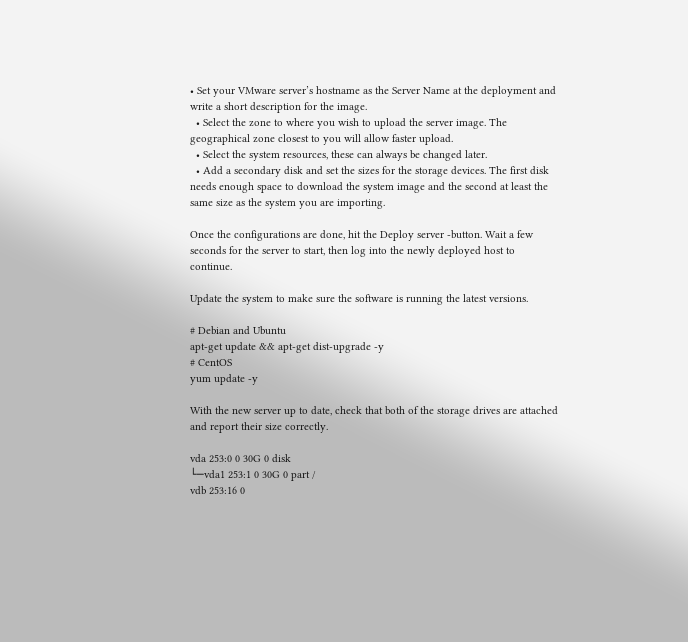• Set your VMware server’s hostname as the Server Name at the deployment and write a short description for the image.
  • Select the zone to where you wish to upload the server image. The geographical zone closest to you will allow faster upload.
  • Select the system resources, these can always be changed later.
  • Add a secondary disk and set the sizes for the storage devices. The first disk needs enough space to download the system image and the second at least the same size as the system you are importing.

Once the configurations are done, hit the Deploy server -button. Wait a few seconds for the server to start, then log into the newly deployed host to continue.

Update the system to make sure the software is running the latest versions.

# Debian and Ubuntu
apt-get update && apt-get dist-upgrade -y
# CentOS
yum update -y

With the new server up to date, check that both of the storage drives are attached and report their size correctly.

vda 253:0 0 30G 0 disk
└─vda1 253:1 0 30G 0 part /
vdb 253:16 0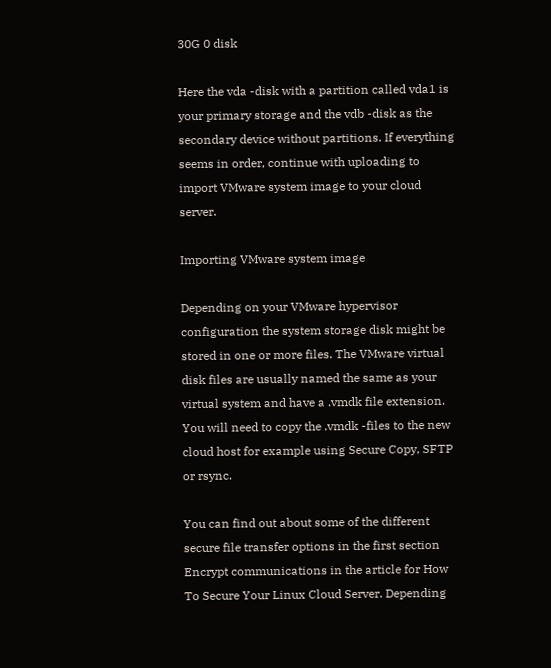30G 0 disk

Here the vda -disk with a partition called vda1 is your primary storage and the vdb -disk as the secondary device without partitions. If everything seems in order, continue with uploading to import VMware system image to your cloud server.

Importing VMware system image

Depending on your VMware hypervisor configuration the system storage disk might be stored in one or more files. The VMware virtual disk files are usually named the same as your virtual system and have a .vmdk file extension. You will need to copy the .vmdk -files to the new cloud host for example using Secure Copy, SFTP or rsync.

You can find out about some of the different secure file transfer options in the first section Encrypt communications in the article for How To Secure Your Linux Cloud Server. Depending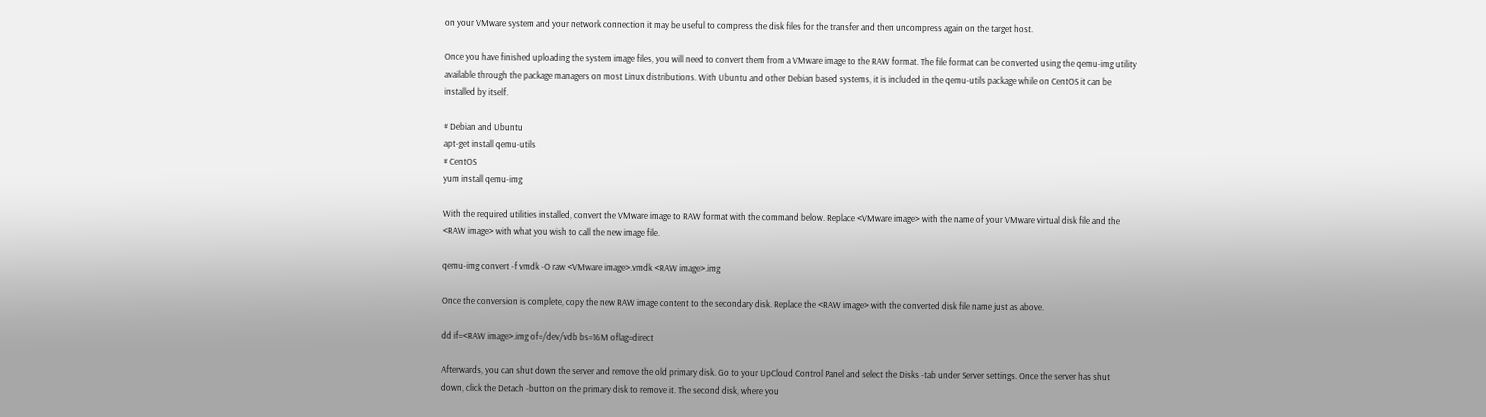on your VMware system and your network connection it may be useful to compress the disk files for the transfer and then uncompress again on the target host.

Once you have finished uploading the system image files, you will need to convert them from a VMware image to the RAW format. The file format can be converted using the qemu-img utility available through the package managers on most Linux distributions. With Ubuntu and other Debian based systems, it is included in the qemu-utils package while on CentOS it can be installed by itself.

# Debian and Ubuntu
apt-get install qemu-utils
# CentOS
yum install qemu-img

With the required utilities installed, convert the VMware image to RAW format with the command below. Replace <VMware image> with the name of your VMware virtual disk file and the <RAW image> with what you wish to call the new image file.

qemu-img convert -f vmdk -O raw <VMware image>.vmdk <RAW image>.img

Once the conversion is complete, copy the new RAW image content to the secondary disk. Replace the <RAW image> with the converted disk file name just as above.

dd if=<RAW image>.img of=/dev/vdb bs=16M oflag=direct

Afterwards, you can shut down the server and remove the old primary disk. Go to your UpCloud Control Panel and select the Disks -tab under Server settings. Once the server has shut down, click the Detach -button on the primary disk to remove it. The second disk, where you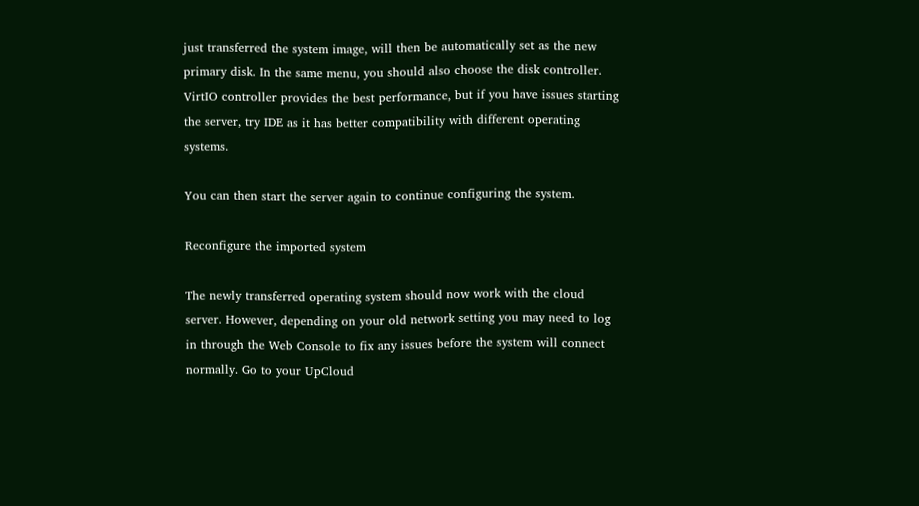just transferred the system image, will then be automatically set as the new primary disk. In the same menu, you should also choose the disk controller. VirtIO controller provides the best performance, but if you have issues starting the server, try IDE as it has better compatibility with different operating systems.

You can then start the server again to continue configuring the system.

Reconfigure the imported system

The newly transferred operating system should now work with the cloud server. However, depending on your old network setting you may need to log in through the Web Console to fix any issues before the system will connect normally. Go to your UpCloud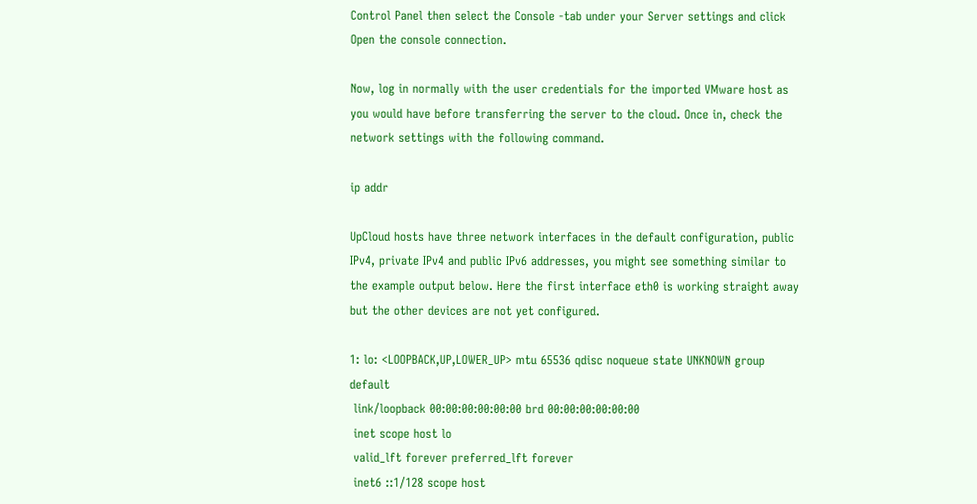Control Panel then select the Console -tab under your Server settings and click Open the console connection.

Now, log in normally with the user credentials for the imported VMware host as you would have before transferring the server to the cloud. Once in, check the network settings with the following command.

ip addr

UpCloud hosts have three network interfaces in the default configuration, public IPv4, private IPv4 and public IPv6 addresses, you might see something similar to the example output below. Here the first interface eth0 is working straight away but the other devices are not yet configured.

1: lo: <LOOPBACK,UP,LOWER_UP> mtu 65536 qdisc noqueue state UNKNOWN group default
 link/loopback 00:00:00:00:00:00 brd 00:00:00:00:00:00
 inet scope host lo
 valid_lft forever preferred_lft forever
 inet6 ::1/128 scope host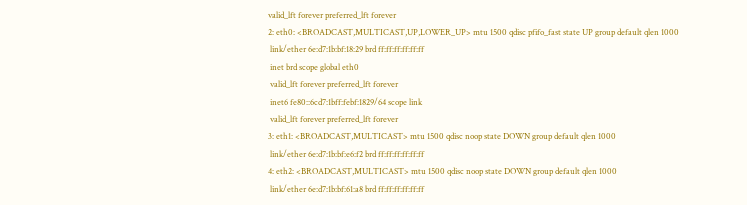valid_lft forever preferred_lft forever
2: eth0: <BROADCAST,MULTICAST,UP,LOWER_UP> mtu 1500 qdisc pfifo_fast state UP group default qlen 1000
 link/ether 6e:d7:1b:bf:18:29 brd ff:ff:ff:ff:ff:ff
 inet brd scope global eth0
 valid_lft forever preferred_lft forever
 inet6 fe80::6cd7:1bff:febf:1829/64 scope link
 valid_lft forever preferred_lft forever
3: eth1: <BROADCAST,MULTICAST> mtu 1500 qdisc noop state DOWN group default qlen 1000
 link/ether 6e:d7:1b:bf:e6:f2 brd ff:ff:ff:ff:ff:ff
4: eth2: <BROADCAST,MULTICAST> mtu 1500 qdisc noop state DOWN group default qlen 1000
 link/ether 6e:d7:1b:bf:61:a8 brd ff:ff:ff:ff:ff:ff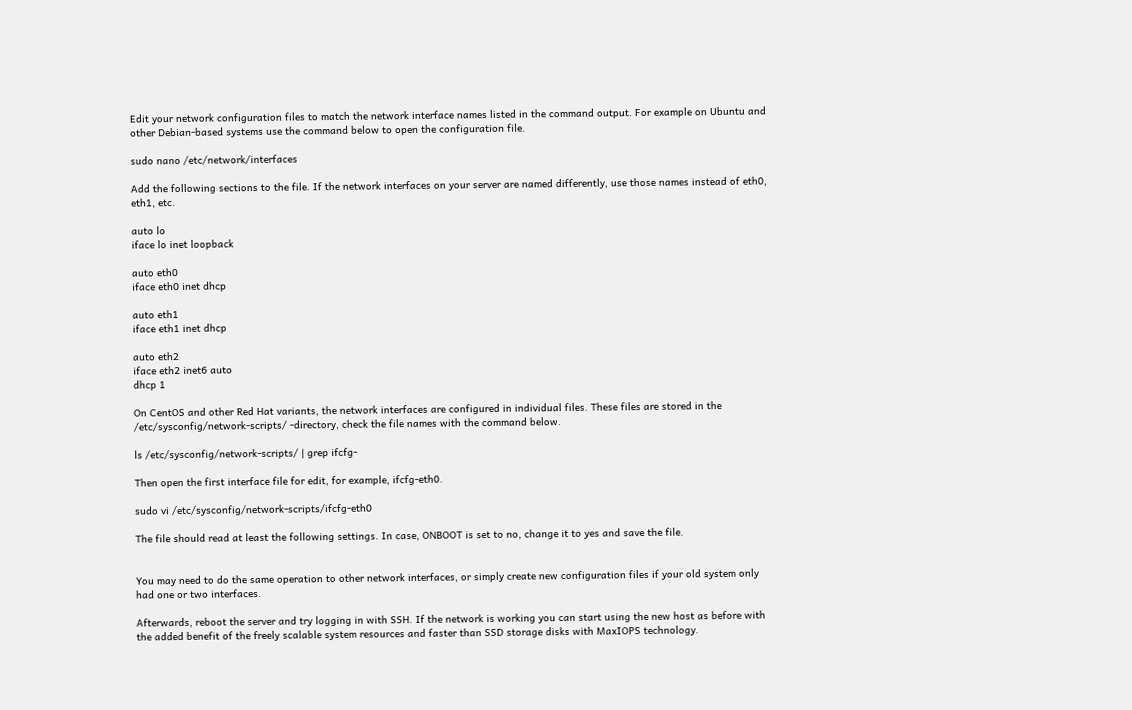Edit your network configuration files to match the network interface names listed in the command output. For example on Ubuntu and other Debian-based systems use the command below to open the configuration file.

sudo nano /etc/network/interfaces

Add the following sections to the file. If the network interfaces on your server are named differently, use those names instead of eth0, eth1, etc.

auto lo
iface lo inet loopback

auto eth0
iface eth0 inet dhcp

auto eth1
iface eth1 inet dhcp

auto eth2
iface eth2 inet6 auto
dhcp 1

On CentOS and other Red Hat variants, the network interfaces are configured in individual files. These files are stored in the /etc/sysconfig/network-scripts/ -directory, check the file names with the command below.

ls /etc/sysconfig/network-scripts/ | grep ifcfg-

Then open the first interface file for edit, for example, ifcfg-eth0.

sudo vi /etc/sysconfig/network-scripts/ifcfg-eth0

The file should read at least the following settings. In case, ONBOOT is set to no, change it to yes and save the file.


You may need to do the same operation to other network interfaces, or simply create new configuration files if your old system only had one or two interfaces.

Afterwards, reboot the server and try logging in with SSH. If the network is working you can start using the new host as before with the added benefit of the freely scalable system resources and faster than SSD storage disks with MaxIOPS technology.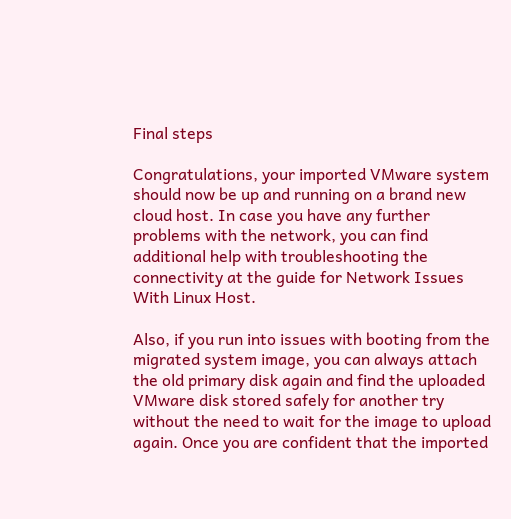Final steps

Congratulations, your imported VMware system should now be up and running on a brand new cloud host. In case you have any further problems with the network, you can find additional help with troubleshooting the connectivity at the guide for Network Issues With Linux Host.

Also, if you run into issues with booting from the migrated system image, you can always attach the old primary disk again and find the uploaded VMware disk stored safely for another try without the need to wait for the image to upload again. Once you are confident that the imported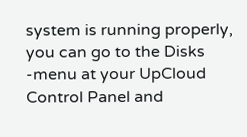system is running properly, you can go to the Disks -menu at your UpCloud Control Panel and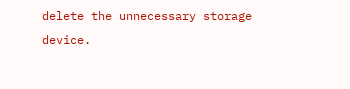delete the unnecessary storage device.